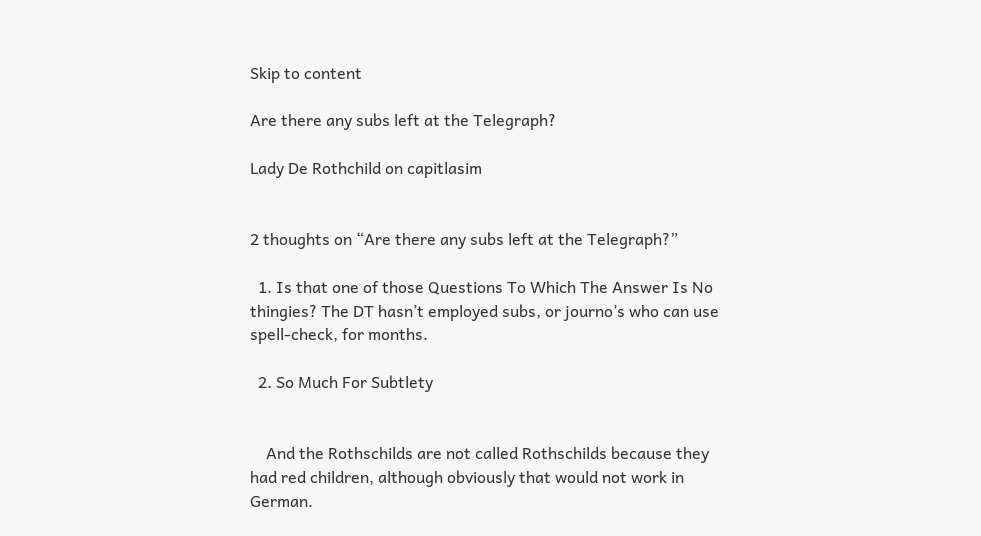Skip to content

Are there any subs left at the Telegraph?

Lady De Rothchild on capitlasim


2 thoughts on “Are there any subs left at the Telegraph?”

  1. Is that one of those Questions To Which The Answer Is No thingies? The DT hasn’t employed subs, or journo’s who can use spell-check, for months.

  2. So Much For Subtlety


    And the Rothschilds are not called Rothschilds because they had red children, although obviously that would not work in German.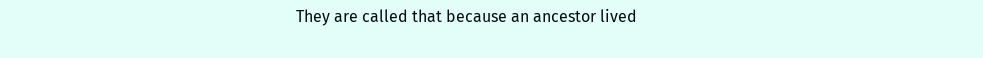They are called that because an ancestor lived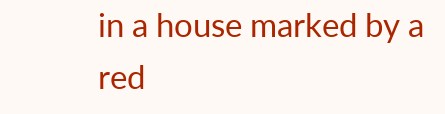in a house marked by a red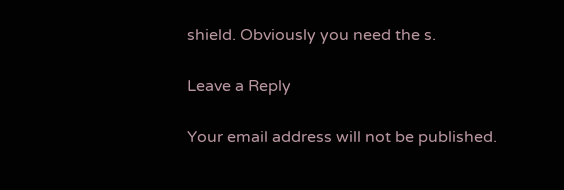shield. Obviously you need the s.

Leave a Reply

Your email address will not be published.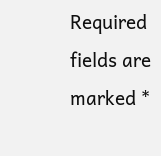Required fields are marked *